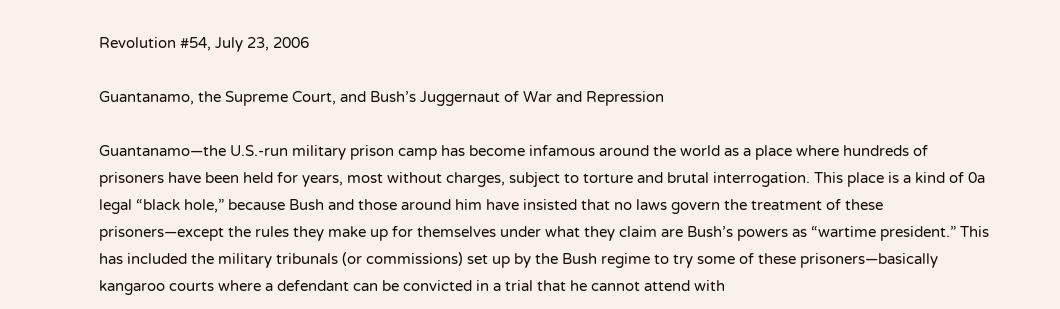Revolution #54, July 23, 2006

Guantanamo, the Supreme Court, and Bush’s Juggernaut of War and Repression

Guantanamo—the U.S.-run military prison camp has become infamous around the world as a place where hundreds of prisoners have been held for years, most without charges, subject to torture and brutal interrogation. This place is a kind of 0a legal “black hole,” because Bush and those around him have insisted that no laws govern the treatment of these prisoners—except the rules they make up for themselves under what they claim are Bush’s powers as “wartime president.” This has included the military tribunals (or commissions) set up by the Bush regime to try some of these prisoners—basically kangaroo courts where a defendant can be convicted in a trial that he cannot attend with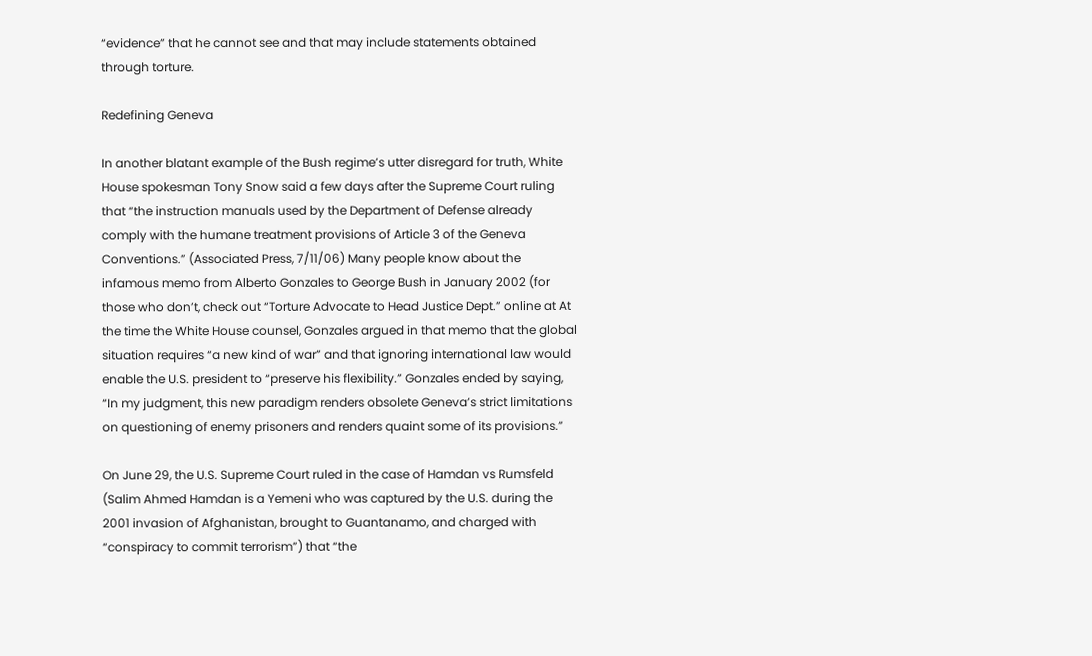“evidence” that he cannot see and that may include statements obtained through torture.

Redefining Geneva

In another blatant example of the Bush regime’s utter disregard for truth, White House spokesman Tony Snow said a few days after the Supreme Court ruling that “the instruction manuals used by the Department of Defense already comply with the humane treatment provisions of Article 3 of the Geneva Conventions.” (Associated Press, 7/11/06) Many people know about the infamous memo from Alberto Gonzales to George Bush in January 2002 (for those who don’t, check out “Torture Advocate to Head Justice Dept.” online at At the time the White House counsel, Gonzales argued in that memo that the global situation requires “a new kind of war” and that ignoring international law would enable the U.S. president to “preserve his flexibility.” Gonzales ended by saying, “In my judgment, this new paradigm renders obsolete Geneva’s strict limitations on questioning of enemy prisoners and renders quaint some of its provisions.”

On June 29, the U.S. Supreme Court ruled in the case of Hamdan vs Rumsfeld (Salim Ahmed Hamdan is a Yemeni who was captured by the U.S. during the 2001 invasion of Afghanistan, brought to Guantanamo, and charged with “conspiracy to commit terrorism”) that “the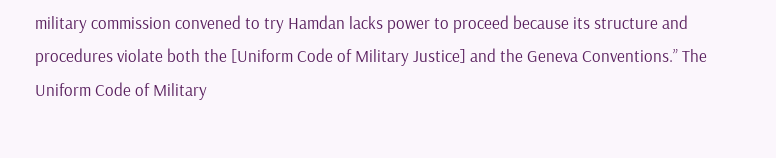military commission convened to try Hamdan lacks power to proceed because its structure and procedures violate both the [Uniform Code of Military Justice] and the Geneva Conventions.” The Uniform Code of Military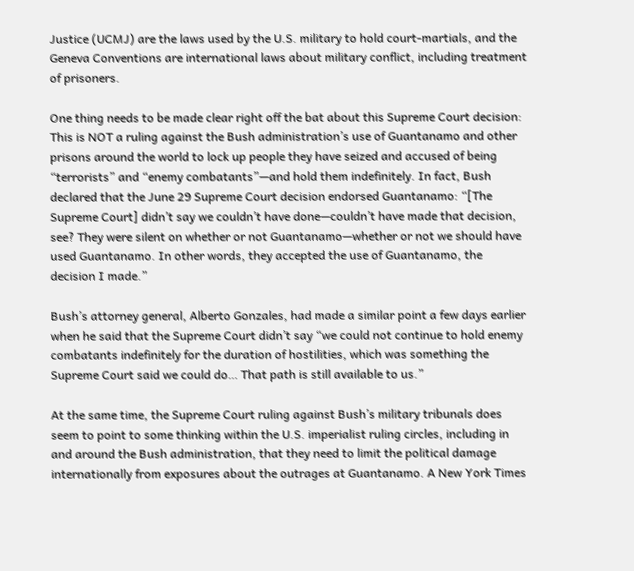Justice (UCMJ) are the laws used by the U.S. military to hold court-martials, and the Geneva Conventions are international laws about military conflict, including treatment of prisoners.

One thing needs to be made clear right off the bat about this Supreme Court decision: This is NOT a ruling against the Bush administration’s use of Guantanamo and other prisons around the world to lock up people they have seized and accused of being “terrorists” and “enemy combatants”—and hold them indefinitely. In fact, Bush declared that the June 29 Supreme Court decision endorsed Guantanamo: “[The Supreme Court] didn’t say we couldn’t have done—couldn’t have made that decision, see? They were silent on whether or not Guantanamo—whether or not we should have used Guantanamo. In other words, they accepted the use of Guantanamo, the decision I made.”

Bush’s attorney general, Alberto Gonzales, had made a similar point a few days earlier when he said that the Supreme Court didn’t say “we could not continue to hold enemy combatants indefinitely for the duration of hostilities, which was something the Supreme Court said we could do… That path is still available to us.”

At the same time, the Supreme Court ruling against Bush’s military tribunals does seem to point to some thinking within the U.S. imperialist ruling circles, including in and around the Bush administration, that they need to limit the political damage internationally from exposures about the outrages at Guantanamo. A New York Times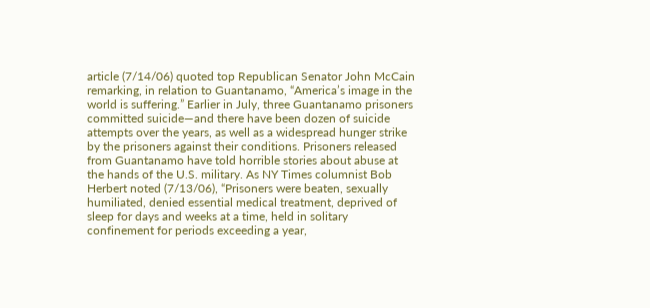article (7/14/06) quoted top Republican Senator John McCain remarking, in relation to Guantanamo, “America’s image in the world is suffering.” Earlier in July, three Guantanamo prisoners committed suicide—and there have been dozen of suicide attempts over the years, as well as a widespread hunger strike by the prisoners against their conditions. Prisoners released from Guantanamo have told horrible stories about abuse at the hands of the U.S. military. As NY Times columnist Bob Herbert noted (7/13/06), “Prisoners were beaten, sexually humiliated, denied essential medical treatment, deprived of sleep for days and weeks at a time, held in solitary confinement for periods exceeding a year,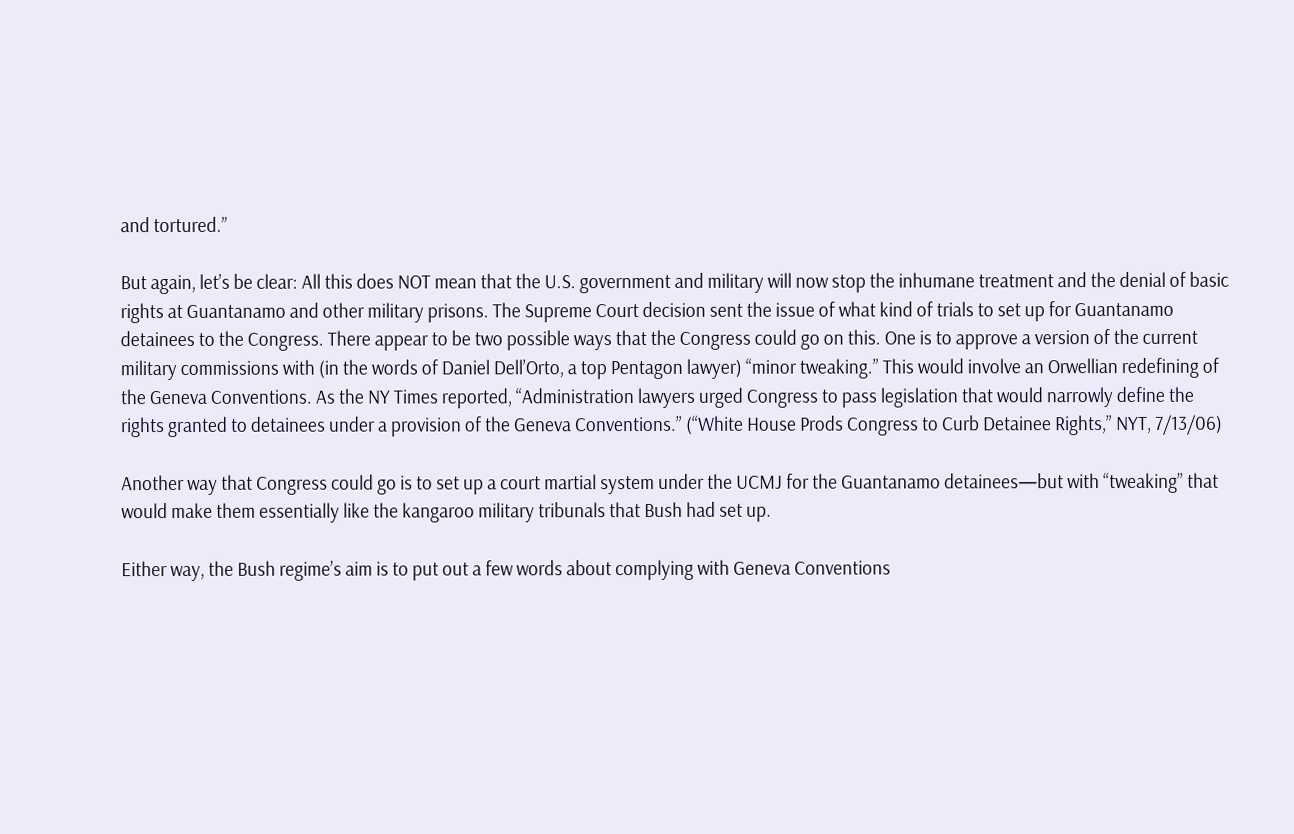and tortured.”

But again, let’s be clear: All this does NOT mean that the U.S. government and military will now stop the inhumane treatment and the denial of basic rights at Guantanamo and other military prisons. The Supreme Court decision sent the issue of what kind of trials to set up for Guantanamo detainees to the Congress. There appear to be two possible ways that the Congress could go on this. One is to approve a version of the current military commissions with (in the words of Daniel Dell’Orto, a top Pentagon lawyer) “minor tweaking.” This would involve an Orwellian redefining of the Geneva Conventions. As the NY Times reported, “Administration lawyers urged Congress to pass legislation that would narrowly define the rights granted to detainees under a provision of the Geneva Conventions.” (“White House Prods Congress to Curb Detainee Rights,” NYT, 7/13/06)

Another way that Congress could go is to set up a court martial system under the UCMJ for the Guantanamo detainees—but with “tweaking” that would make them essentially like the kangaroo military tribunals that Bush had set up.

Either way, the Bush regime’s aim is to put out a few words about complying with Geneva Conventions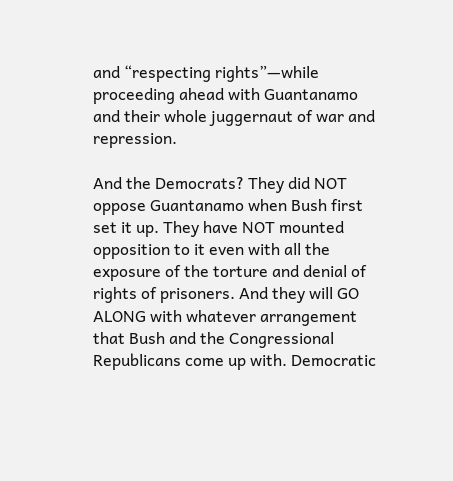and “respecting rights”—while proceeding ahead with Guantanamo and their whole juggernaut of war and repression.

And the Democrats? They did NOT oppose Guantanamo when Bush first set it up. They have NOT mounted opposition to it even with all the exposure of the torture and denial of rights of prisoners. And they will GO ALONG with whatever arrangement that Bush and the Congressional Republicans come up with. Democratic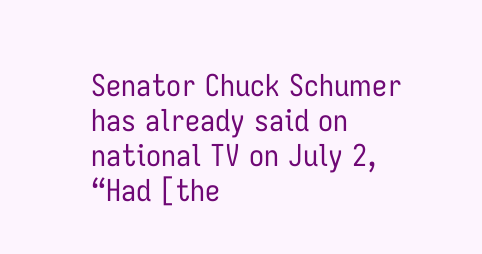Senator Chuck Schumer has already said on national TV on July 2, “Had [the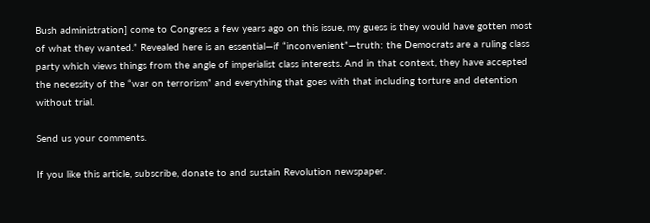Bush administration] come to Congress a few years ago on this issue, my guess is they would have gotten most of what they wanted.” Revealed here is an essential—if “inconvenient”—truth: the Democrats are a ruling class party which views things from the angle of imperialist class interests. And in that context, they have accepted the necessity of the “war on terrorism” and everything that goes with that including torture and detention without trial.

Send us your comments.

If you like this article, subscribe, donate to and sustain Revolution newspaper.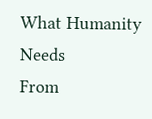What Humanity Needs
From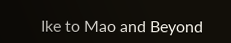Ike to Mao and Beyond